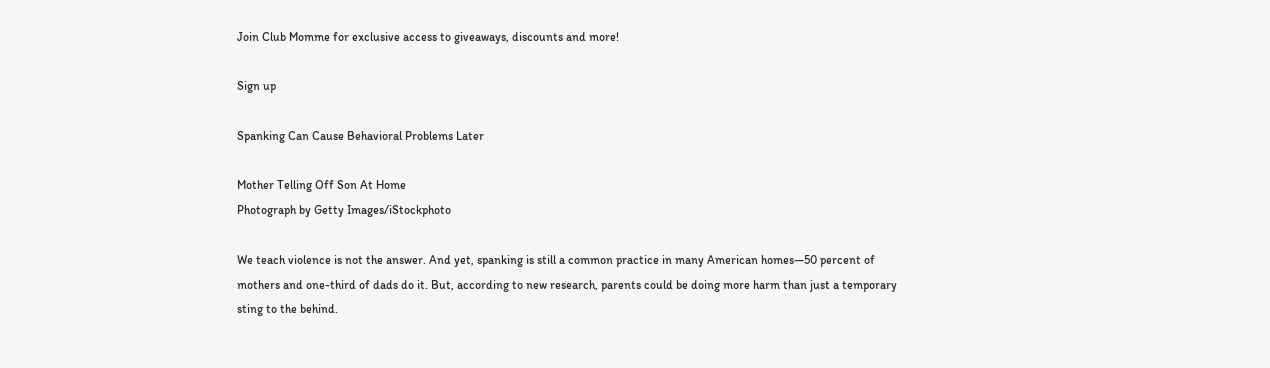Join Club Momme for exclusive access to giveaways, discounts and more!

Sign up

Spanking Can Cause Behavioral Problems Later

Mother Telling Off Son At Home
Photograph by Getty Images/iStockphoto

We teach violence is not the answer. And yet, spanking is still a common practice in many American homes—50 percent of mothers and one-third of dads do it. But, according to new research, parents could be doing more harm than just a temporary sting to the behind.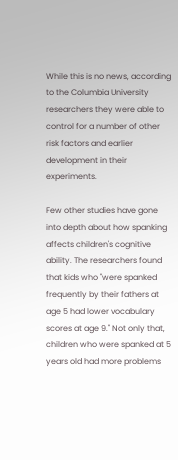While this is no news, according to the Columbia University researchers they were able to control for a number of other risk factors and earlier development in their experiments.

Few other studies have gone into depth about how spanking affects children's cognitive ability. The researchers found that kids who "were spanked frequently by their fathers at age 5 had lower vocabulary scores at age 9." Not only that, children who were spanked at 5 years old had more problems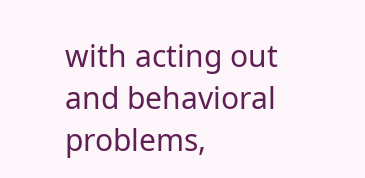with acting out and behavioral problems,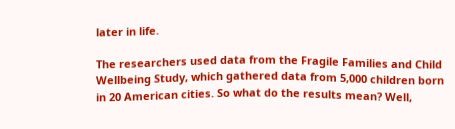later in life.

The researchers used data from the Fragile Families and Child Wellbeing Study, which gathered data from 5,000 children born in 20 American cities. So what do the results mean? Well,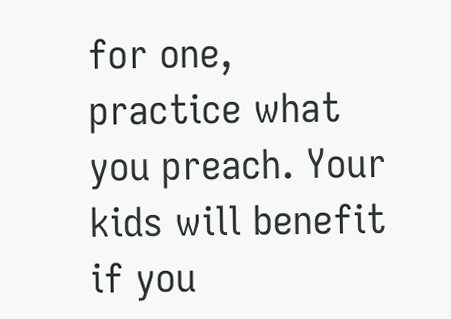for one, practice what you preach. Your kids will benefit if you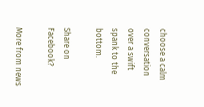choose a calm conversation over a swift spank to the bottom.

Share on Facebook?

More from news